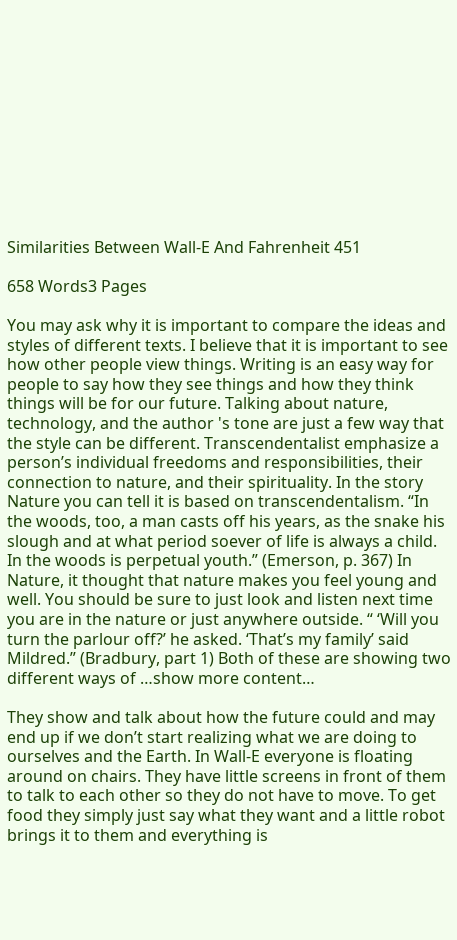Similarities Between Wall-E And Fahrenheit 451

658 Words3 Pages

You may ask why it is important to compare the ideas and styles of different texts. I believe that it is important to see how other people view things. Writing is an easy way for people to say how they see things and how they think things will be for our future. Talking about nature, technology, and the author 's tone are just a few way that the style can be different. Transcendentalist emphasize a person’s individual freedoms and responsibilities, their connection to nature, and their spirituality. In the story Nature you can tell it is based on transcendentalism. “In the woods, too, a man casts off his years, as the snake his slough and at what period soever of life is always a child. In the woods is perpetual youth.” (Emerson, p. 367) In Nature, it thought that nature makes you feel young and well. You should be sure to just look and listen next time you are in the nature or just anywhere outside. “ ‘Will you turn the parlour off?’ he asked. ‘That’s my family’ said Mildred.” (Bradbury, part 1) Both of these are showing two different ways of …show more content…

They show and talk about how the future could and may end up if we don’t start realizing what we are doing to ourselves and the Earth. In Wall-E everyone is floating around on chairs. They have little screens in front of them to talk to each other so they do not have to move. To get food they simply just say what they want and a little robot brings it to them and everything is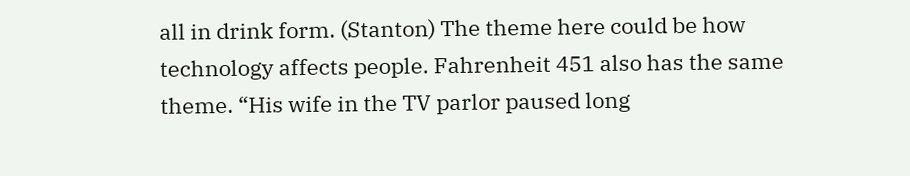all in drink form. (Stanton) The theme here could be how technology affects people. Fahrenheit 451 also has the same theme. “His wife in the TV parlor paused long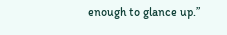enough to glance up.”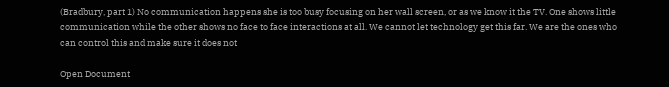(Bradbury, part 1) No communication happens she is too busy focusing on her wall screen, or as we know it the TV. One shows little communication while the other shows no face to face interactions at all. We cannot let technology get this far. We are the ones who can control this and make sure it does not

Open Document